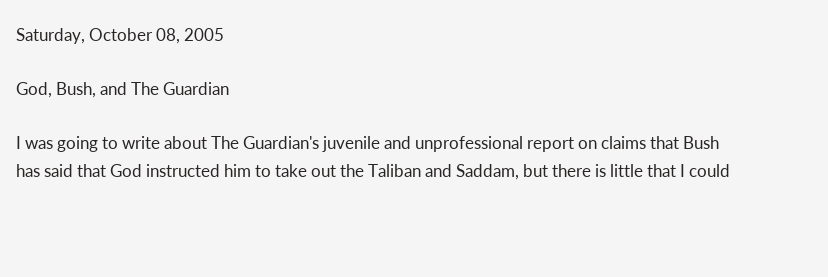Saturday, October 08, 2005

God, Bush, and The Guardian

I was going to write about The Guardian's juvenile and unprofessional report on claims that Bush has said that God instructed him to take out the Taliban and Saddam, but there is little that I could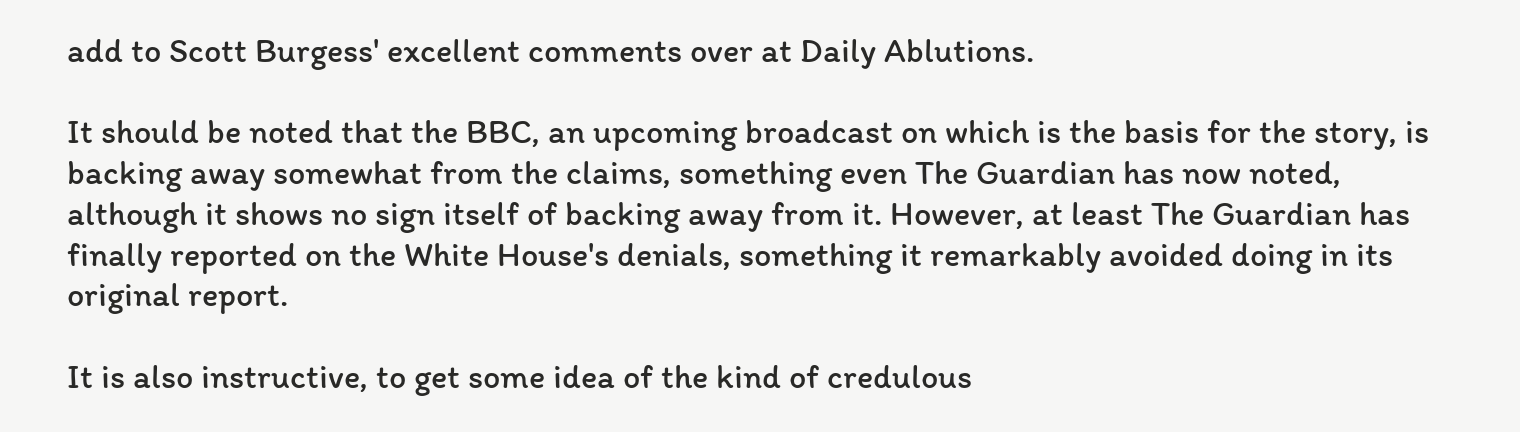add to Scott Burgess' excellent comments over at Daily Ablutions.

It should be noted that the BBC, an upcoming broadcast on which is the basis for the story, is backing away somewhat from the claims, something even The Guardian has now noted, although it shows no sign itself of backing away from it. However, at least The Guardian has finally reported on the White House's denials, something it remarkably avoided doing in its original report.

It is also instructive, to get some idea of the kind of credulous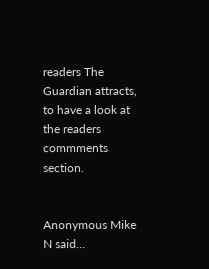readers The Guardian attracts, to have a look at the readers commments section.


Anonymous Mike N said...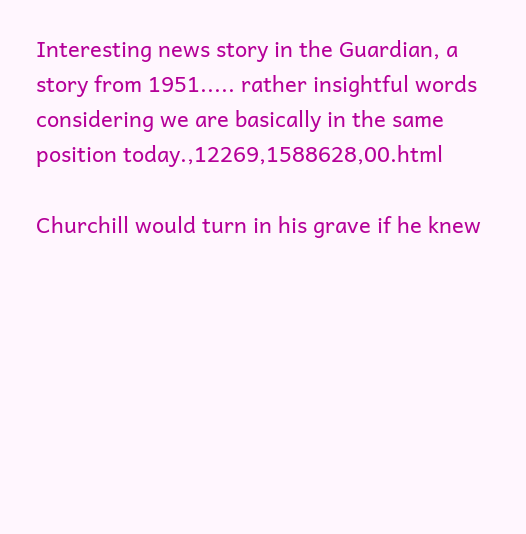Interesting news story in the Guardian, a story from 1951..... rather insightful words considering we are basically in the same position today.,12269,1588628,00.html

Churchill would turn in his grave if he knew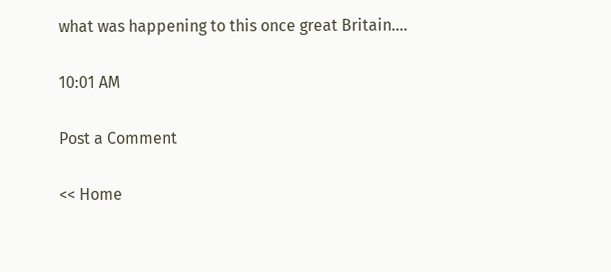what was happening to this once great Britain....

10:01 AM

Post a Comment

<< Home